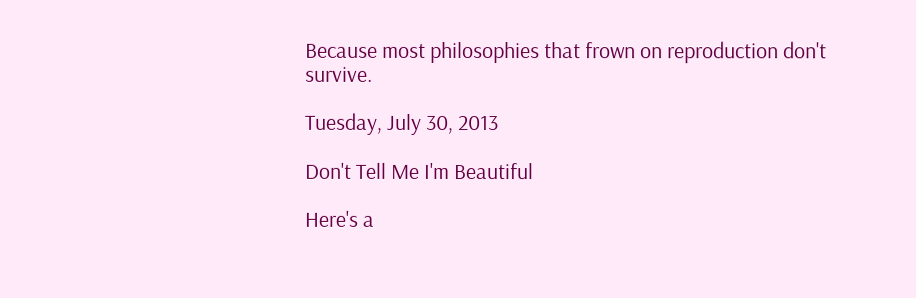Because most philosophies that frown on reproduction don't survive.

Tuesday, July 30, 2013

Don't Tell Me I'm Beautiful

Here's a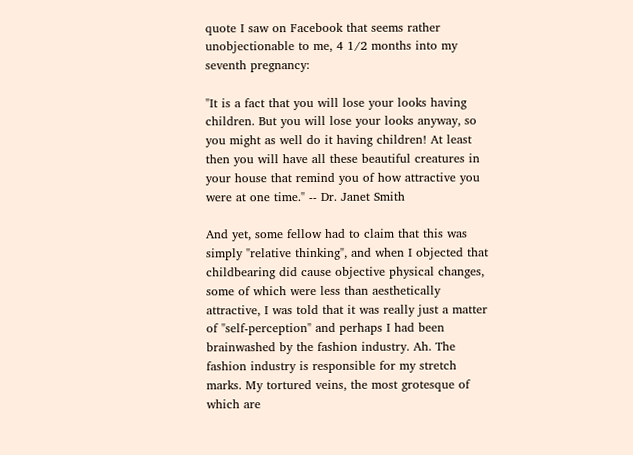quote I saw on Facebook that seems rather unobjectionable to me, 4 1/2 months into my seventh pregnancy:

"It is a fact that you will lose your looks having children. But you will lose your looks anyway, so you might as well do it having children! At least then you will have all these beautiful creatures in your house that remind you of how attractive you were at one time." -- Dr. Janet Smith

And yet, some fellow had to claim that this was simply "relative thinking", and when I objected that childbearing did cause objective physical changes, some of which were less than aesthetically attractive, I was told that it was really just a matter of "self-perception" and perhaps I had been brainwashed by the fashion industry. Ah. The fashion industry is responsible for my stretch marks. My tortured veins, the most grotesque of which are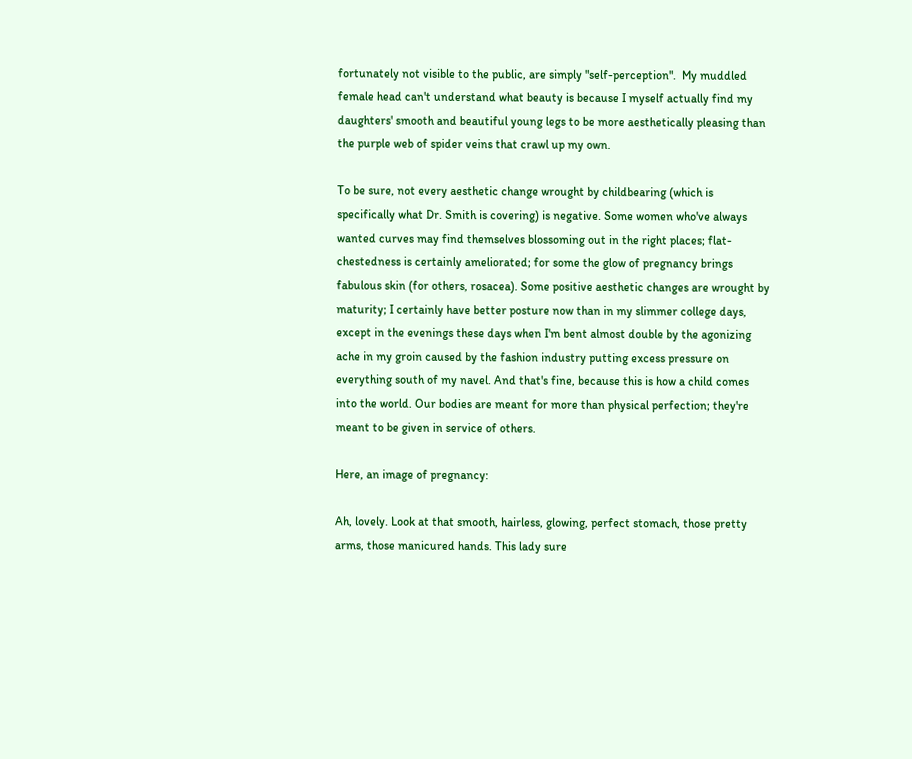fortunately not visible to the public, are simply "self-perception".  My muddled female head can't understand what beauty is because I myself actually find my daughters' smooth and beautiful young legs to be more aesthetically pleasing than the purple web of spider veins that crawl up my own.

To be sure, not every aesthetic change wrought by childbearing (which is specifically what Dr. Smith is covering) is negative. Some women who've always wanted curves may find themselves blossoming out in the right places; flat-chestedness is certainly ameliorated; for some the glow of pregnancy brings fabulous skin (for others, rosacea). Some positive aesthetic changes are wrought by maturity; I certainly have better posture now than in my slimmer college days, except in the evenings these days when I'm bent almost double by the agonizing ache in my groin caused by the fashion industry putting excess pressure on everything south of my navel. And that's fine, because this is how a child comes into the world. Our bodies are meant for more than physical perfection; they're meant to be given in service of others.

Here, an image of pregnancy:

Ah, lovely. Look at that smooth, hairless, glowing, perfect stomach, those pretty arms, those manicured hands. This lady sure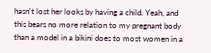hasn't lost her looks by having a child. Yeah, and this bears no more relation to my pregnant body than a model in a bikini does to most women in a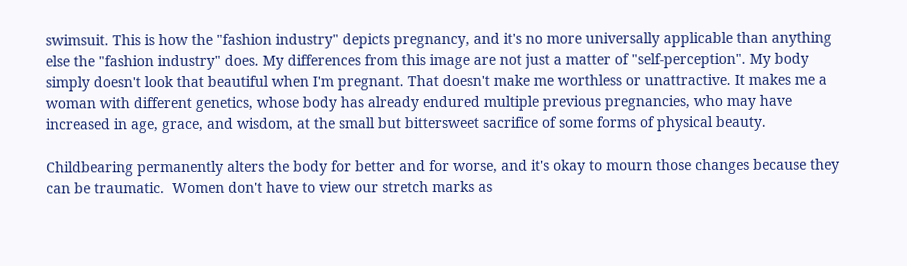swimsuit. This is how the "fashion industry" depicts pregnancy, and it's no more universally applicable than anything else the "fashion industry" does. My differences from this image are not just a matter of "self-perception". My body simply doesn't look that beautiful when I'm pregnant. That doesn't make me worthless or unattractive. It makes me a woman with different genetics, whose body has already endured multiple previous pregnancies, who may have increased in age, grace, and wisdom, at the small but bittersweet sacrifice of some forms of physical beauty.

Childbearing permanently alters the body for better and for worse, and it's okay to mourn those changes because they can be traumatic.  Women don't have to view our stretch marks as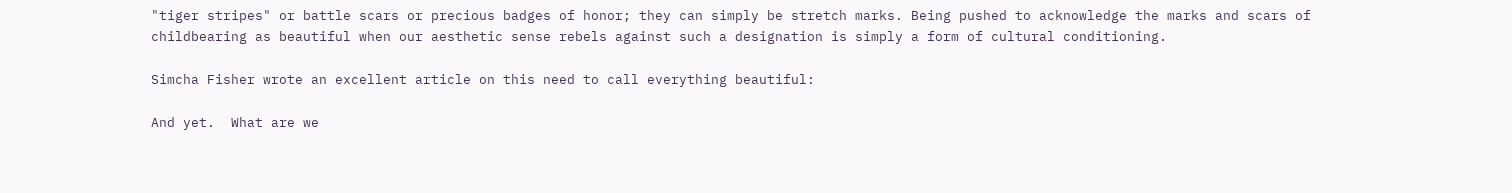"tiger stripes" or battle scars or precious badges of honor; they can simply be stretch marks. Being pushed to acknowledge the marks and scars of childbearing as beautiful when our aesthetic sense rebels against such a designation is simply a form of cultural conditioning.

Simcha Fisher wrote an excellent article on this need to call everything beautiful:

And yet.  What are we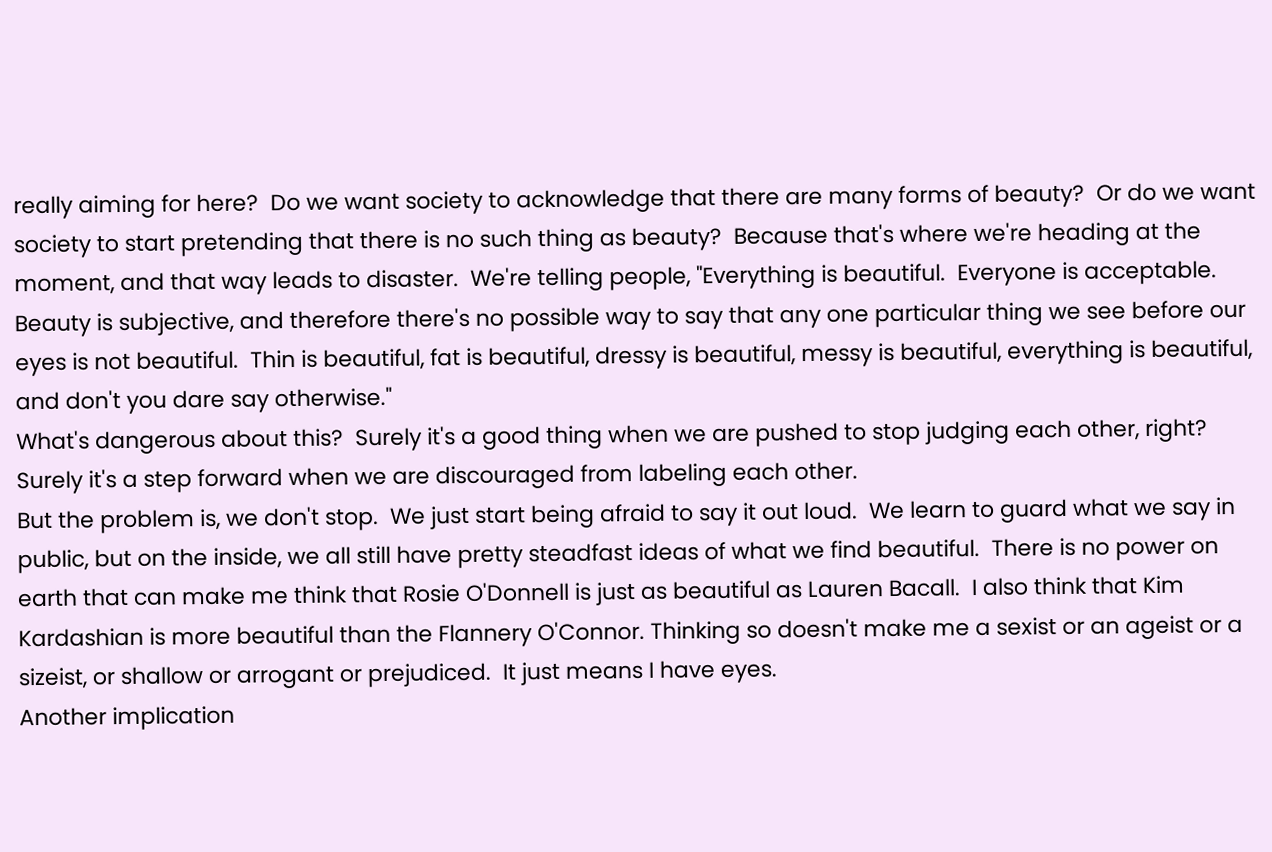really aiming for here?  Do we want society to acknowledge that there are many forms of beauty?  Or do we want society to start pretending that there is no such thing as beauty?  Because that's where we're heading at the moment, and that way leads to disaster.  We're telling people, "Everything is beautiful.  Everyone is acceptable.  Beauty is subjective, and therefore there's no possible way to say that any one particular thing we see before our eyes is not beautiful.  Thin is beautiful, fat is beautiful, dressy is beautiful, messy is beautiful, everything is beautiful, and don't you dare say otherwise."
What's dangerous about this?  Surely it's a good thing when we are pushed to stop judging each other, right?  Surely it's a step forward when we are discouraged from labeling each other.
But the problem is, we don't stop.  We just start being afraid to say it out loud.  We learn to guard what we say in public, but on the inside, we all still have pretty steadfast ideas of what we find beautiful.  There is no power on earth that can make me think that Rosie O'Donnell is just as beautiful as Lauren Bacall.  I also think that Kim Kardashian is more beautiful than the Flannery O'Connor. Thinking so doesn't make me a sexist or an ageist or a sizeist, or shallow or arrogant or prejudiced.  It just means I have eyes.
Another implication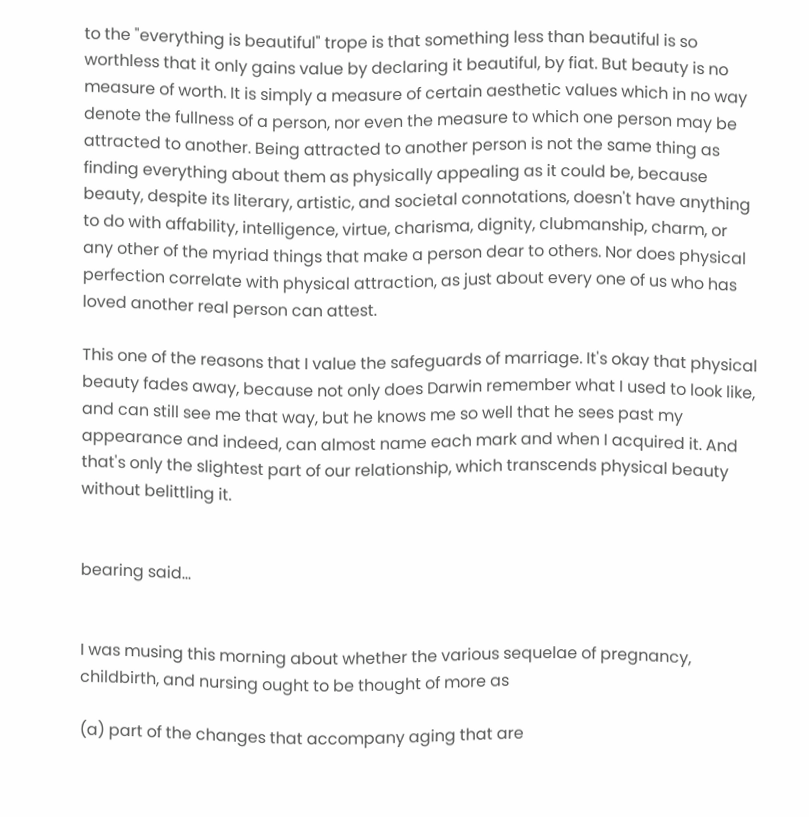to the "everything is beautiful" trope is that something less than beautiful is so worthless that it only gains value by declaring it beautiful, by fiat. But beauty is no measure of worth. It is simply a measure of certain aesthetic values which in no way denote the fullness of a person, nor even the measure to which one person may be attracted to another. Being attracted to another person is not the same thing as finding everything about them as physically appealing as it could be, because beauty, despite its literary, artistic, and societal connotations, doesn't have anything to do with affability, intelligence, virtue, charisma, dignity, clubmanship, charm, or any other of the myriad things that make a person dear to others. Nor does physical perfection correlate with physical attraction, as just about every one of us who has loved another real person can attest.

This one of the reasons that I value the safeguards of marriage. It's okay that physical beauty fades away, because not only does Darwin remember what I used to look like, and can still see me that way, but he knows me so well that he sees past my appearance and indeed, can almost name each mark and when I acquired it. And that's only the slightest part of our relationship, which transcends physical beauty without belittling it.


bearing said...


I was musing this morning about whether the various sequelae of pregnancy, childbirth, and nursing ought to be thought of more as

(a) part of the changes that accompany aging that are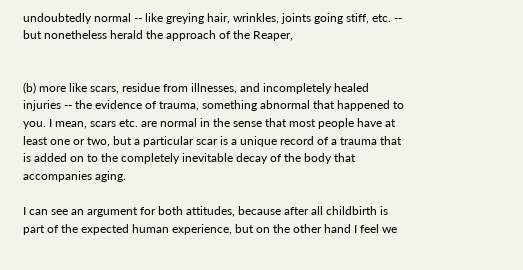undoubtedly normal -- like greying hair, wrinkles, joints going stiff, etc. -- but nonetheless herald the approach of the Reaper,


(b) more like scars, residue from illnesses, and incompletely healed injuries -- the evidence of trauma, something abnormal that happened to you. I mean, scars etc. are normal in the sense that most people have at least one or two, but a particular scar is a unique record of a trauma that is added on to the completely inevitable decay of the body that accompanies aging.

I can see an argument for both attitudes, because after all childbirth is part of the expected human experience, but on the other hand I feel we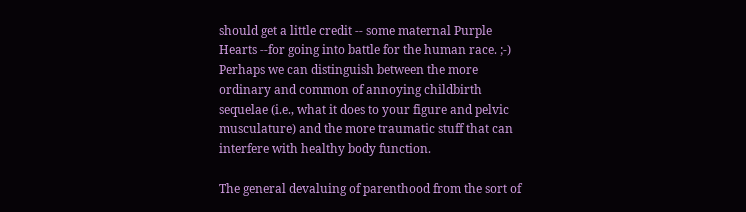should get a little credit -- some maternal Purple Hearts --for going into battle for the human race. ;-) Perhaps we can distinguish between the more ordinary and common of annoying childbirth sequelae (i.e., what it does to your figure and pelvic musculature) and the more traumatic stuff that can interfere with healthy body function.

The general devaluing of parenthood from the sort of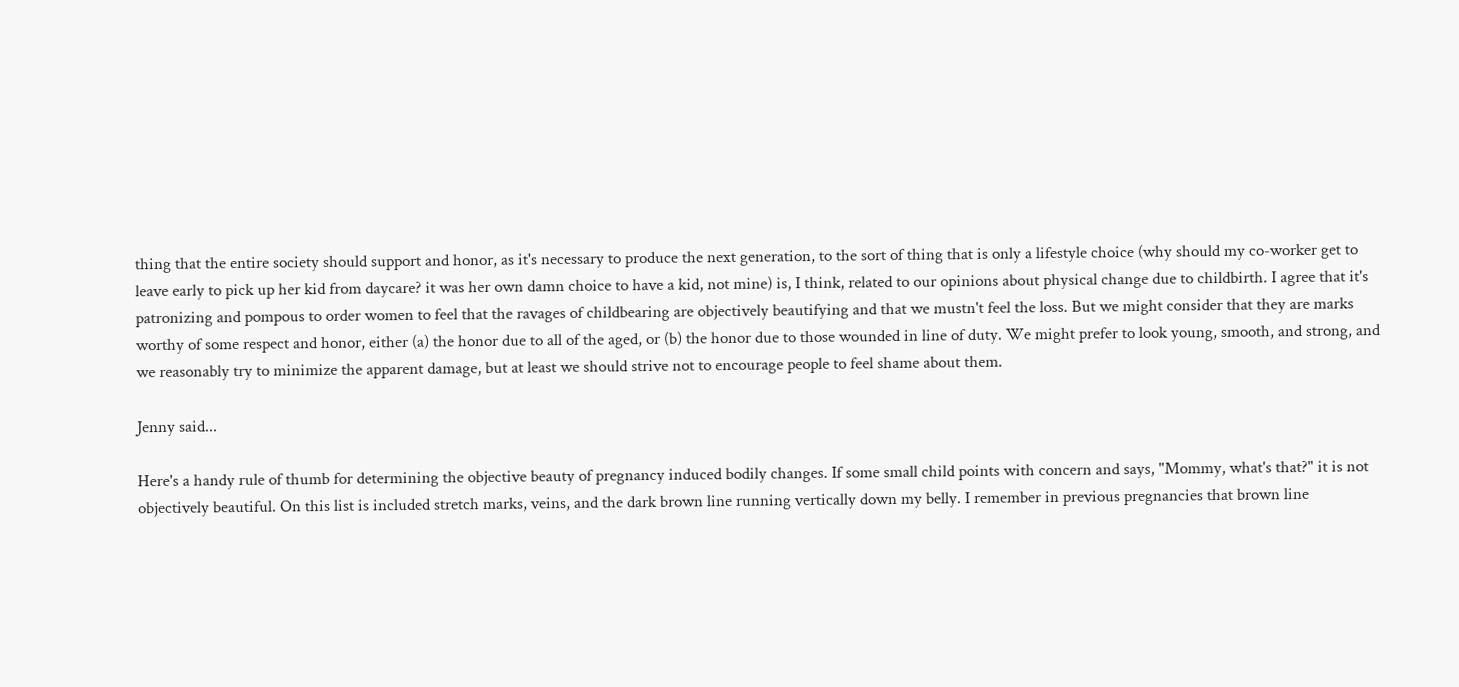thing that the entire society should support and honor, as it's necessary to produce the next generation, to the sort of thing that is only a lifestyle choice (why should my co-worker get to leave early to pick up her kid from daycare? it was her own damn choice to have a kid, not mine) is, I think, related to our opinions about physical change due to childbirth. I agree that it's patronizing and pompous to order women to feel that the ravages of childbearing are objectively beautifying and that we mustn't feel the loss. But we might consider that they are marks worthy of some respect and honor, either (a) the honor due to all of the aged, or (b) the honor due to those wounded in line of duty. We might prefer to look young, smooth, and strong, and we reasonably try to minimize the apparent damage, but at least we should strive not to encourage people to feel shame about them.

Jenny said...

Here's a handy rule of thumb for determining the objective beauty of pregnancy induced bodily changes. If some small child points with concern and says, "Mommy, what's that?" it is not objectively beautiful. On this list is included stretch marks, veins, and the dark brown line running vertically down my belly. I remember in previous pregnancies that brown line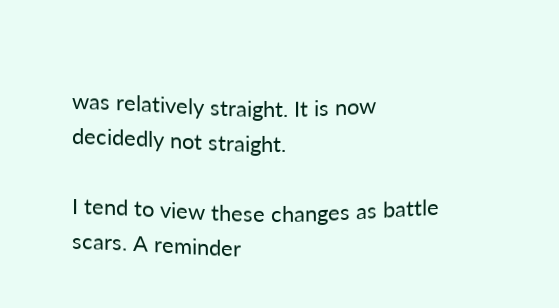was relatively straight. It is now decidedly not straight.

I tend to view these changes as battle scars. A reminder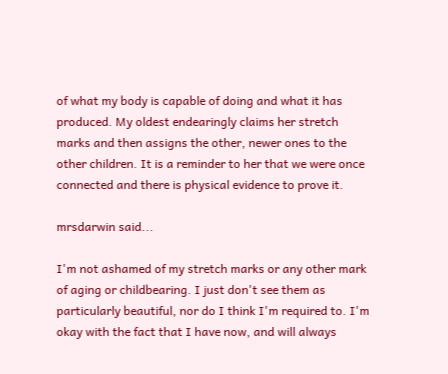of what my body is capable of doing and what it has produced. My oldest endearingly claims her stretch marks and then assigns the other, newer ones to the other children. It is a reminder to her that we were once connected and there is physical evidence to prove it.

mrsdarwin said...

I'm not ashamed of my stretch marks or any other mark of aging or childbearing. I just don't see them as particularly beautiful, nor do I think I'm required to. I'm okay with the fact that I have now, and will always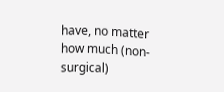have, no matter how much (non-surgical)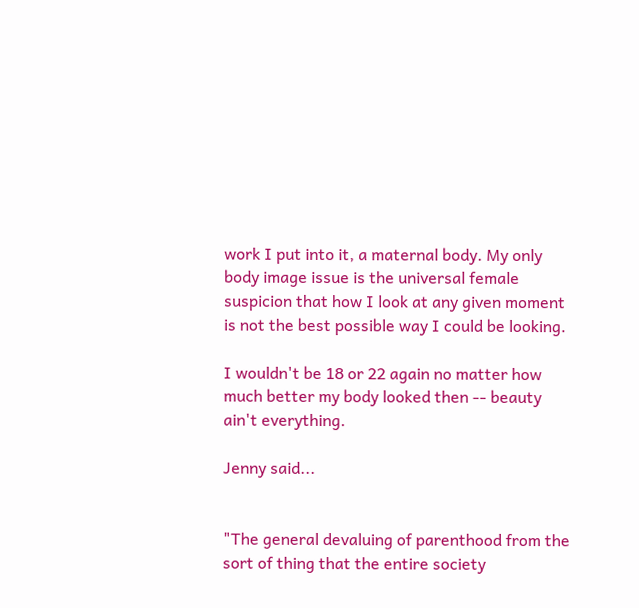work I put into it, a maternal body. My only body image issue is the universal female suspicion that how I look at any given moment is not the best possible way I could be looking.

I wouldn't be 18 or 22 again no matter how much better my body looked then -- beauty ain't everything.

Jenny said...


"The general devaluing of parenthood from the sort of thing that the entire society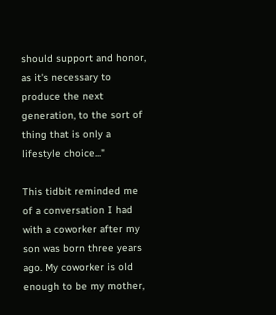should support and honor, as it's necessary to produce the next generation, to the sort of thing that is only a lifestyle choice..."

This tidbit reminded me of a conversation I had with a coworker after my son was born three years ago. My coworker is old enough to be my mother,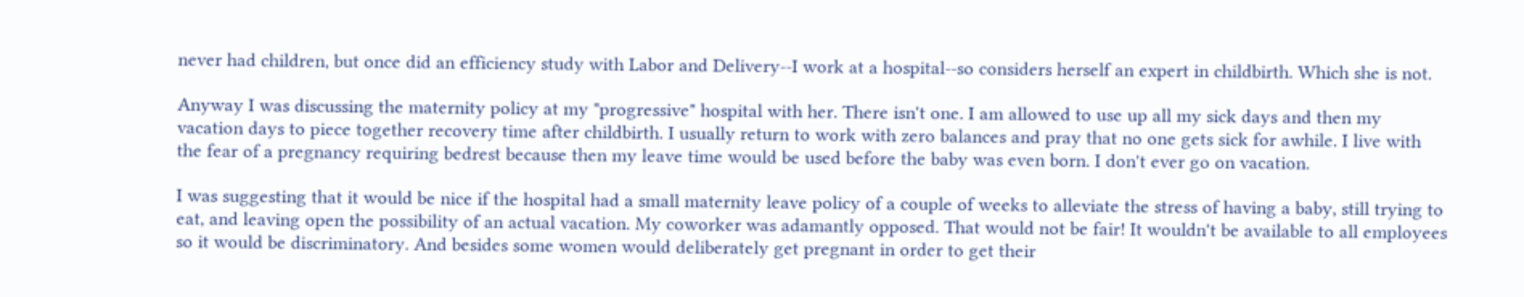never had children, but once did an efficiency study with Labor and Delivery--I work at a hospital--so considers herself an expert in childbirth. Which she is not.

Anyway I was discussing the maternity policy at my "progressive" hospital with her. There isn't one. I am allowed to use up all my sick days and then my vacation days to piece together recovery time after childbirth. I usually return to work with zero balances and pray that no one gets sick for awhile. I live with the fear of a pregnancy requiring bedrest because then my leave time would be used before the baby was even born. I don't ever go on vacation.

I was suggesting that it would be nice if the hospital had a small maternity leave policy of a couple of weeks to alleviate the stress of having a baby, still trying to eat, and leaving open the possibility of an actual vacation. My coworker was adamantly opposed. That would not be fair! It wouldn't be available to all employees so it would be discriminatory. And besides some women would deliberately get pregnant in order to get their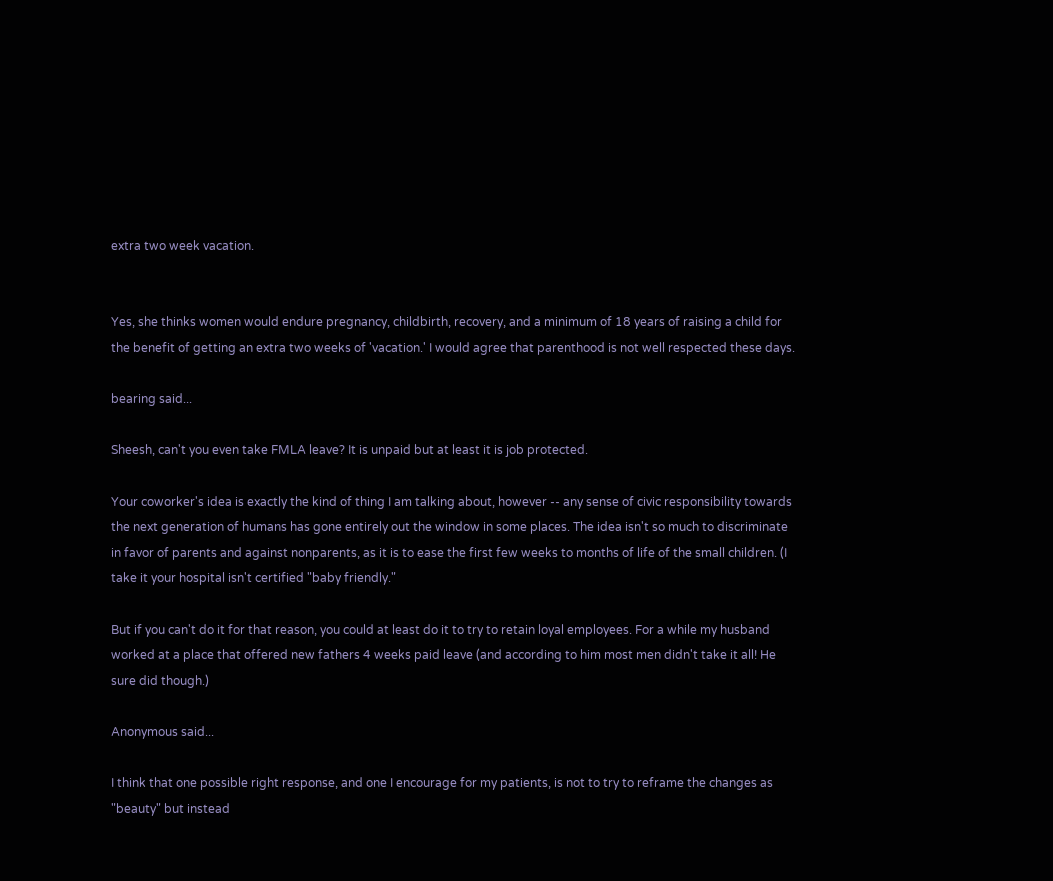extra two week vacation.


Yes, she thinks women would endure pregnancy, childbirth, recovery, and a minimum of 18 years of raising a child for the benefit of getting an extra two weeks of 'vacation.' I would agree that parenthood is not well respected these days.

bearing said...

Sheesh, can't you even take FMLA leave? It is unpaid but at least it is job protected.

Your coworker's idea is exactly the kind of thing I am talking about, however -- any sense of civic responsibility towards the next generation of humans has gone entirely out the window in some places. The idea isn't so much to discriminate in favor of parents and against nonparents, as it is to ease the first few weeks to months of life of the small children. (I take it your hospital isn't certified "baby friendly."

But if you can't do it for that reason, you could at least do it to try to retain loyal employees. For a while my husband worked at a place that offered new fathers 4 weeks paid leave (and according to him most men didn't take it all! He sure did though.)

Anonymous said...

I think that one possible right response, and one I encourage for my patients, is not to try to reframe the changes as "beauty" but instead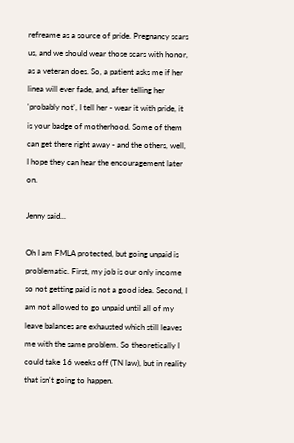refreame as a source of pride. Pregnancy scars us, and we should wear those scars with honor, as a veteran does. So, a patient asks me if her linea will ever fade, and, after telling her 'probably not', I tell her - wear it with pride, it is your badge of motherhood. Some of them can get there right away - and the others, well, I hope they can hear the encouragement later on.

Jenny said...

Oh I am FMLA protected, but going unpaid is problematic. First, my job is our only income so not getting paid is not a good idea. Second, I am not allowed to go unpaid until all of my leave balances are exhausted which still leaves me with the same problem. So theoretically I could take 16 weeks off (TN law), but in reality that isn't going to happen.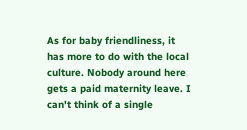As for baby friendliness, it has more to do with the local culture. Nobody around here gets a paid maternity leave. I can't think of a single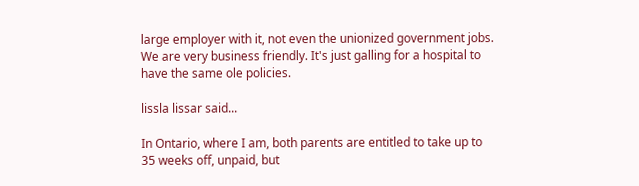large employer with it, not even the unionized government jobs. We are very business friendly. It's just galling for a hospital to have the same ole policies.

lissla lissar said...

In Ontario, where I am, both parents are entitled to take up to 35 weeks off, unpaid, but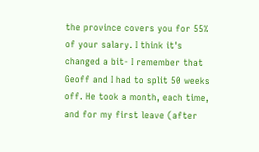the province covers you for 55% of your salary. I think it's changed a bit- I remember that Geoff and I had to split 50 weeks off. He took a month, each time, and for my first leave (after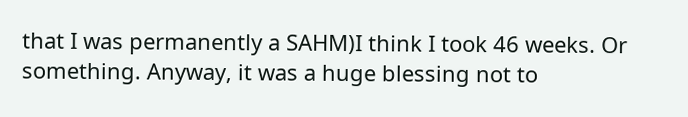that I was permanently a SAHM)I think I took 46 weeks. Or something. Anyway, it was a huge blessing not to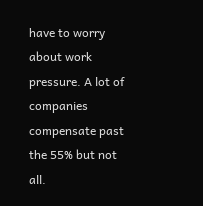have to worry about work pressure. A lot of companies compensate past the 55% but not all.